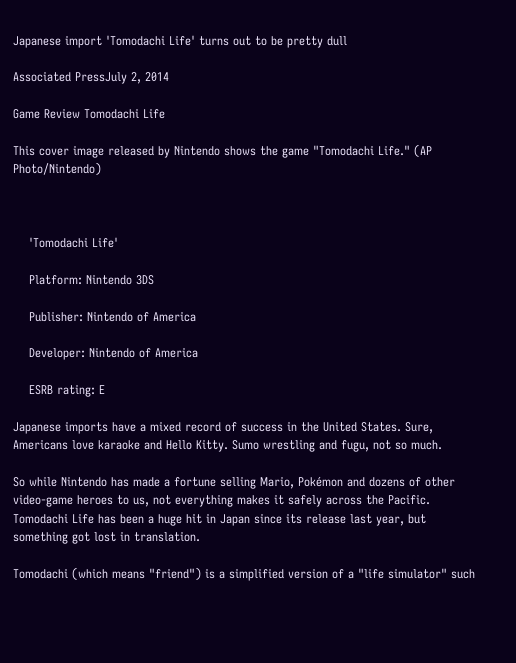Japanese import 'Tomodachi Life' turns out to be pretty dull

Associated PressJuly 2, 2014

Game Review Tomodachi Life

This cover image released by Nintendo shows the game "Tomodachi Life." (AP Photo/Nintendo)



    'Tomodachi Life'

    Platform: Nintendo 3DS

    Publisher: Nintendo of America

    Developer: Nintendo of America

    ESRB rating: E

Japanese imports have a mixed record of success in the United States. Sure, Americans love karaoke and Hello Kitty. Sumo wrestling and fugu, not so much.

So while Nintendo has made a fortune selling Mario, Pokémon and dozens of other video-game heroes to us, not everything makes it safely across the Pacific. Tomodachi Life has been a huge hit in Japan since its release last year, but something got lost in translation.

Tomodachi (which means "friend") is a simplified version of a "life simulator" such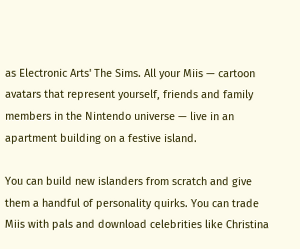as Electronic Arts' The Sims. All your Miis — cartoon avatars that represent yourself, friends and family members in the Nintendo universe — live in an apartment building on a festive island.

You can build new islanders from scratch and give them a handful of personality quirks. You can trade Miis with pals and download celebrities like Christina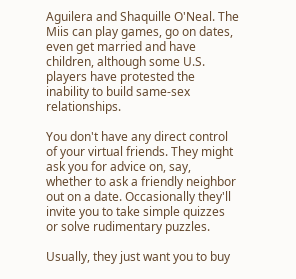Aguilera and Shaquille O'Neal. The Miis can play games, go on dates, even get married and have children, although some U.S. players have protested the inability to build same-sex relationships.

You don't have any direct control of your virtual friends. They might ask you for advice on, say, whether to ask a friendly neighbor out on a date. Occasionally they'll invite you to take simple quizzes or solve rudimentary puzzles.

Usually, they just want you to buy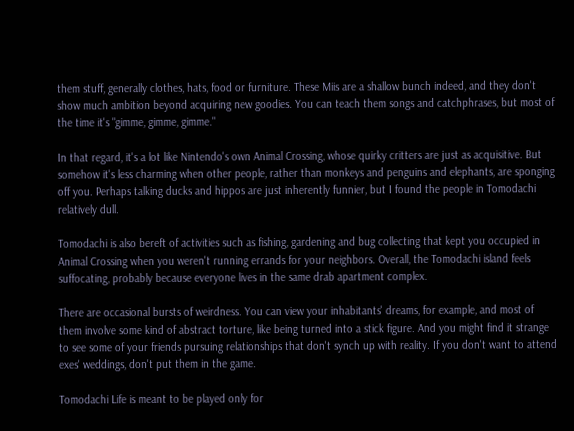them stuff, generally clothes, hats, food or furniture. These Miis are a shallow bunch indeed, and they don't show much ambition beyond acquiring new goodies. You can teach them songs and catchphrases, but most of the time it's "gimme, gimme, gimme."

In that regard, it's a lot like Nintendo's own Animal Crossing, whose quirky critters are just as acquisitive. But somehow it's less charming when other people, rather than monkeys and penguins and elephants, are sponging off you. Perhaps talking ducks and hippos are just inherently funnier, but I found the people in Tomodachi relatively dull.

Tomodachi is also bereft of activities such as fishing, gardening and bug collecting that kept you occupied in Animal Crossing when you weren't running errands for your neighbors. Overall, the Tomodachi island feels suffocating, probably because everyone lives in the same drab apartment complex.

There are occasional bursts of weirdness. You can view your inhabitants' dreams, for example, and most of them involve some kind of abstract torture, like being turned into a stick figure. And you might find it strange to see some of your friends pursuing relationships that don't synch up with reality. If you don't want to attend exes' weddings, don't put them in the game.

Tomodachi Life is meant to be played only for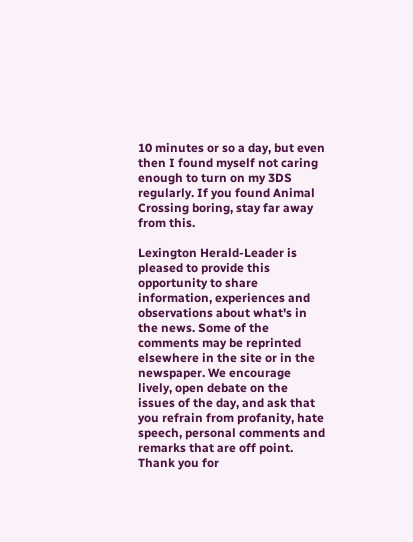10 minutes or so a day, but even then I found myself not caring enough to turn on my 3DS regularly. If you found Animal Crossing boring, stay far away from this.

Lexington Herald-Leader is pleased to provide this opportunity to share information, experiences and observations about what's in the news. Some of the comments may be reprinted elsewhere in the site or in the newspaper. We encourage lively, open debate on the issues of the day, and ask that you refrain from profanity, hate speech, personal comments and remarks that are off point. Thank you for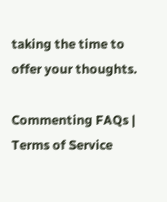taking the time to offer your thoughts.

Commenting FAQs | Terms of Service